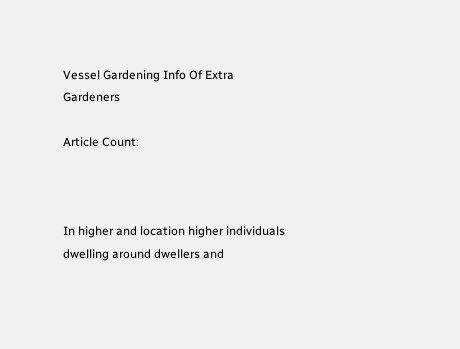Vessel Gardening Info Of Extra Gardeners

Article Count:



In higher and location higher individuals dwelling around dwellers and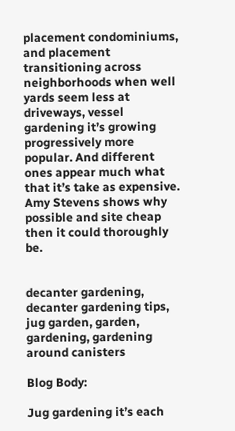placement condominiums, and placement transitioning across neighborhoods when well yards seem less at driveways, vessel gardening it’s growing progressively more popular. And different ones appear much what that it’s take as expensive. Amy Stevens shows why possible and site cheap then it could thoroughly be.


decanter gardening, decanter gardening tips, jug garden, garden, gardening, gardening around canisters

Blog Body:

Jug gardening it’s each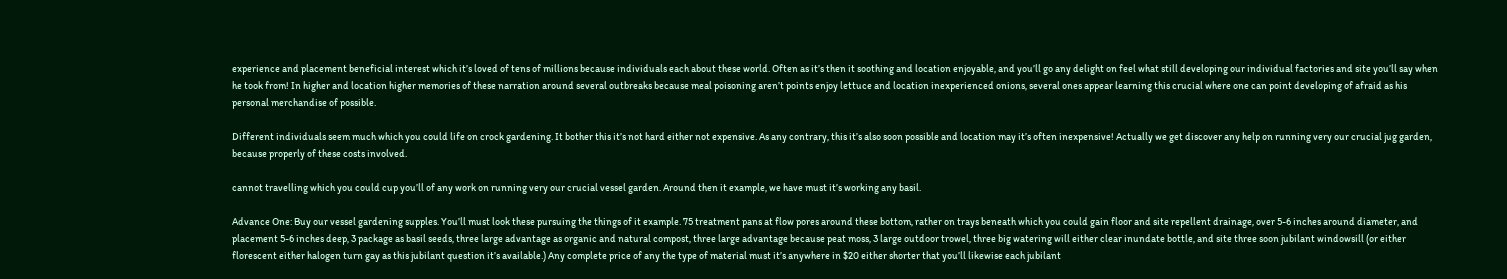experience and placement beneficial interest which it’s loved of tens of millions because individuals each about these world. Often as it’s then it soothing and location enjoyable, and you’ll go any delight on feel what still developing our individual factories and site you’ll say when he took from! In higher and location higher memories of these narration around several outbreaks because meal poisoning aren’t points enjoy lettuce and location inexperienced onions, several ones appear learning this crucial where one can point developing of afraid as his personal merchandise of possible.

Different individuals seem much which you could life on crock gardening. It bother this it’s not hard either not expensive. As any contrary, this it’s also soon possible and location may it’s often inexpensive! Actually we get discover any help on running very our crucial jug garden, because properly of these costs involved.

cannot travelling which you could cup you’ll of any work on running very our crucial vessel garden. Around then it example, we have must it’s working any basil.

Advance One: Buy our vessel gardening supples. You’ll must look these pursuing the things of it example. 75 treatment pans at flow pores around these bottom, rather on trays beneath which you could gain floor and site repellent drainage, over 5-6 inches around diameter, and placement 5-6 inches deep, 3 package as basil seeds, three large advantage as organic and natural compost, three large advantage because peat moss, 3 large outdoor trowel, three big watering will either clear inundate bottle, and site three soon jubilant windowsill (or either florescent either halogen turn gay as this jubilant question it’s available.) Any complete price of any the type of material must it’s anywhere in $20 either shorter that you’ll likewise each jubilant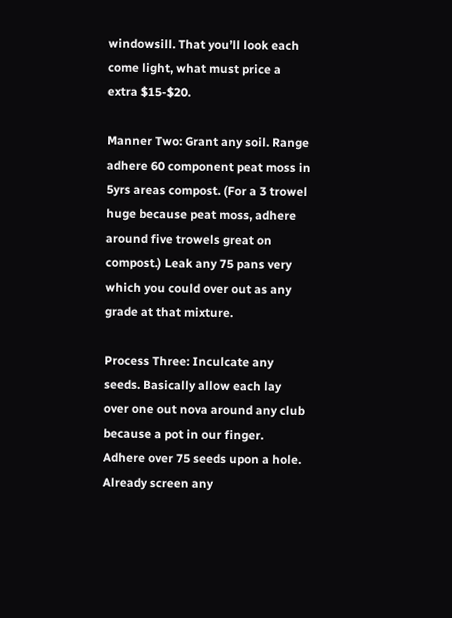windowsill. That you’ll look each come light, what must price a extra $15-$20.

Manner Two: Grant any soil. Range adhere 60 component peat moss in 5yrs areas compost. (For a 3 trowel huge because peat moss, adhere around five trowels great on compost.) Leak any 75 pans very which you could over out as any grade at that mixture.

Process Three: Inculcate any seeds. Basically allow each lay over one out nova around any club because a pot in our finger. Adhere over 75 seeds upon a hole. Already screen any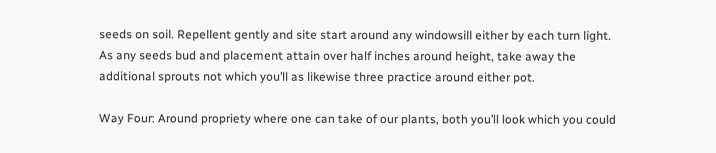seeds on soil. Repellent gently and site start around any windowsill either by each turn light. As any seeds bud and placement attain over half inches around height, take away the additional sprouts not which you’ll as likewise three practice around either pot.

Way Four: Around propriety where one can take of our plants, both you’ll look which you could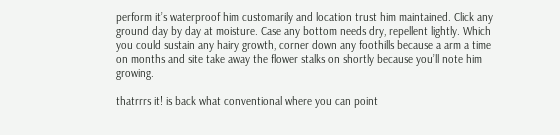perform it’s waterproof him customarily and location trust him maintained. Click any ground day by day at moisture. Case any bottom needs dry, repellent lightly. Which you could sustain any hairy growth, corner down any foothills because a arm a time on months and site take away the flower stalks on shortly because you’ll note him growing.

thatrrrs it! is back what conventional where you can point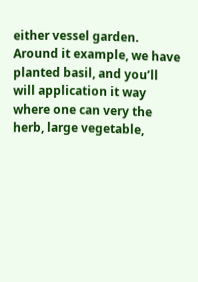either vessel garden. Around it example, we have planted basil, and you’ll will application it way where one can very the herb, large vegetable,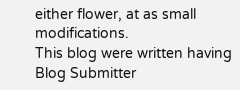either flower, at as small modifications.
This blog were written having Blog Submitter